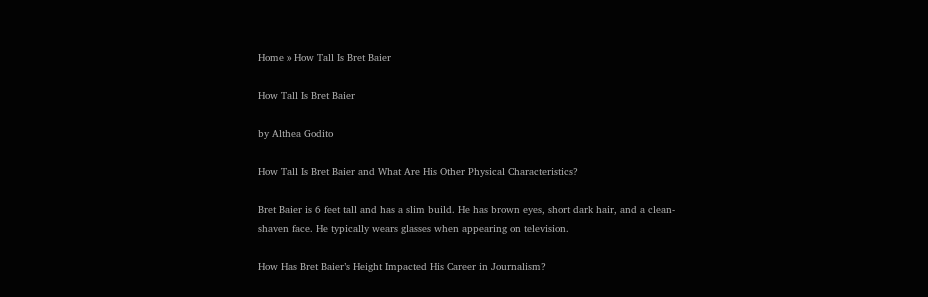Home » How Tall Is Bret Baier

How Tall Is Bret Baier

by Althea Godito

How Tall Is Bret Baier and What Are His Other Physical Characteristics?

Bret Baier is 6 feet tall and has a slim build. He has brown eyes, short dark hair, and a clean-shaven face. He typically wears glasses when appearing on television.

How Has Bret Baier’s Height Impacted His Career in Journalism?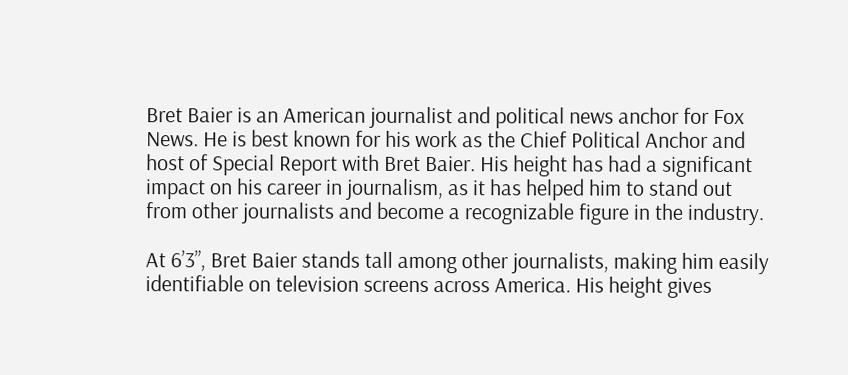Bret Baier is an American journalist and political news anchor for Fox News. He is best known for his work as the Chief Political Anchor and host of Special Report with Bret Baier. His height has had a significant impact on his career in journalism, as it has helped him to stand out from other journalists and become a recognizable figure in the industry.

At 6’3”, Bret Baier stands tall among other journalists, making him easily identifiable on television screens across America. His height gives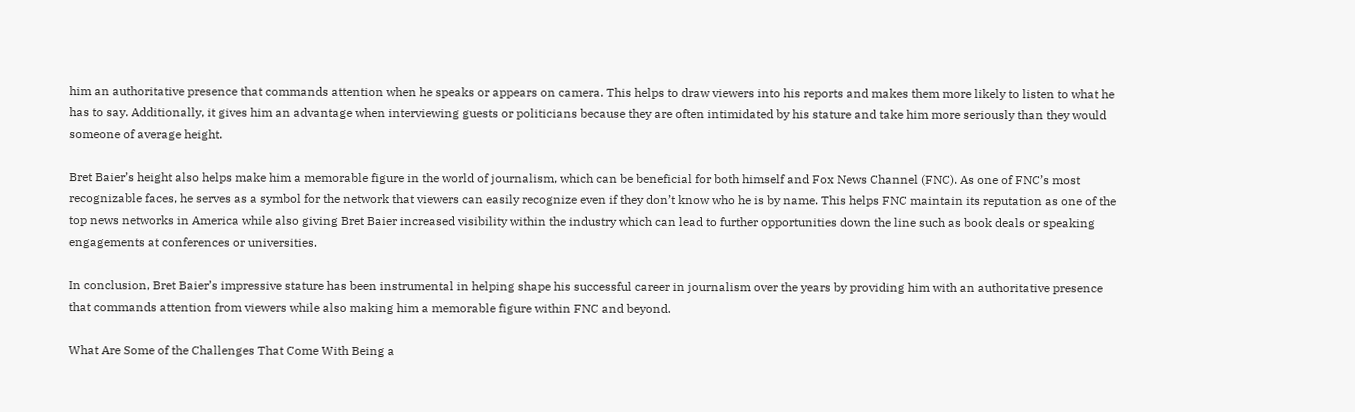him an authoritative presence that commands attention when he speaks or appears on camera. This helps to draw viewers into his reports and makes them more likely to listen to what he has to say. Additionally, it gives him an advantage when interviewing guests or politicians because they are often intimidated by his stature and take him more seriously than they would someone of average height.

Bret Baier’s height also helps make him a memorable figure in the world of journalism, which can be beneficial for both himself and Fox News Channel (FNC). As one of FNC’s most recognizable faces, he serves as a symbol for the network that viewers can easily recognize even if they don’t know who he is by name. This helps FNC maintain its reputation as one of the top news networks in America while also giving Bret Baier increased visibility within the industry which can lead to further opportunities down the line such as book deals or speaking engagements at conferences or universities.

In conclusion, Bret Baier’s impressive stature has been instrumental in helping shape his successful career in journalism over the years by providing him with an authoritative presence that commands attention from viewers while also making him a memorable figure within FNC and beyond.

What Are Some of the Challenges That Come With Being a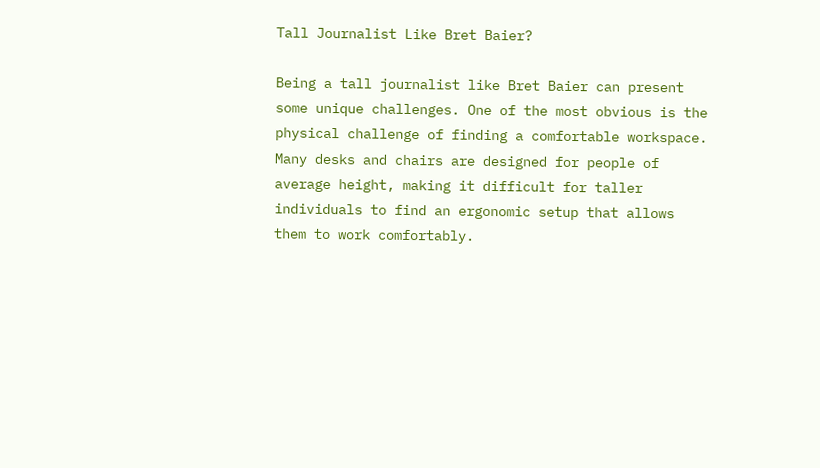Tall Journalist Like Bret Baier?

Being a tall journalist like Bret Baier can present some unique challenges. One of the most obvious is the physical challenge of finding a comfortable workspace. Many desks and chairs are designed for people of average height, making it difficult for taller individuals to find an ergonomic setup that allows them to work comfortably.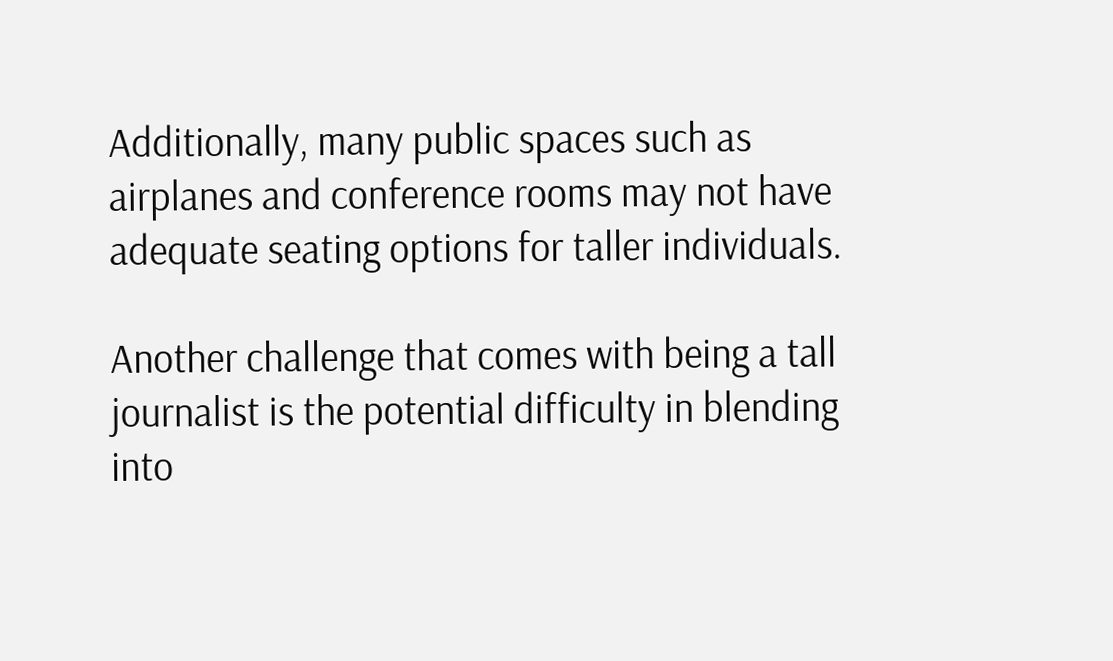Additionally, many public spaces such as airplanes and conference rooms may not have adequate seating options for taller individuals.

Another challenge that comes with being a tall journalist is the potential difficulty in blending into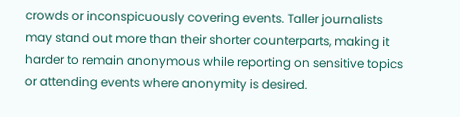crowds or inconspicuously covering events. Taller journalists may stand out more than their shorter counterparts, making it harder to remain anonymous while reporting on sensitive topics or attending events where anonymity is desired.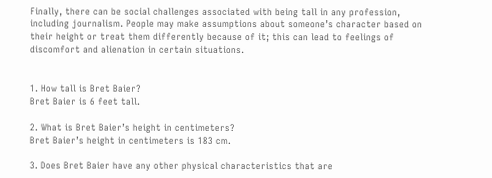Finally, there can be social challenges associated with being tall in any profession, including journalism. People may make assumptions about someone’s character based on their height or treat them differently because of it; this can lead to feelings of discomfort and alienation in certain situations.


1. How tall is Bret Baier?
Bret Baier is 6 feet tall.

2. What is Bret Baier’s height in centimeters?
Bret Baier’s height in centimeters is 183 cm.

3. Does Bret Baier have any other physical characteristics that are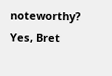noteworthy?
Yes, Bret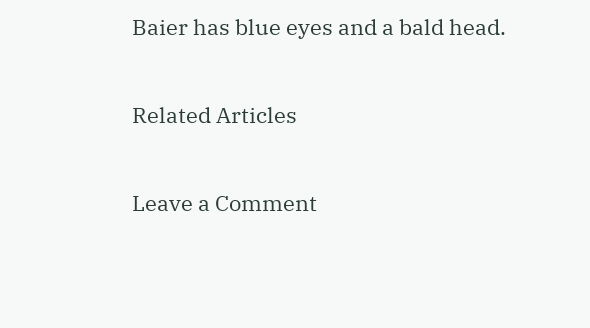Baier has blue eyes and a bald head.

Related Articles

Leave a Comment